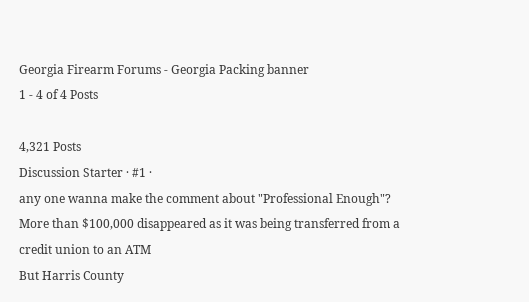Georgia Firearm Forums - Georgia Packing banner
1 - 4 of 4 Posts

4,321 Posts
Discussion Starter · #1 ·
any one wanna make the comment about "Professional Enough"?
More than $100,000 disappeared as it was being transferred from a credit union to an ATM
But Harris County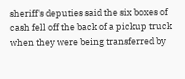sheriff's deputies said the six boxes of cash fell off the back of a pickup truck when they were being transferred by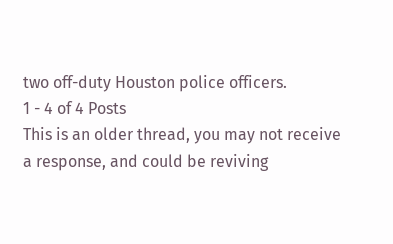two off-duty Houston police officers.
1 - 4 of 4 Posts
This is an older thread, you may not receive a response, and could be reviving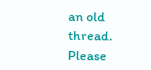an old thread. Please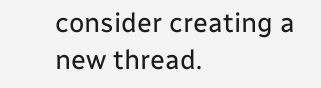consider creating a new thread.